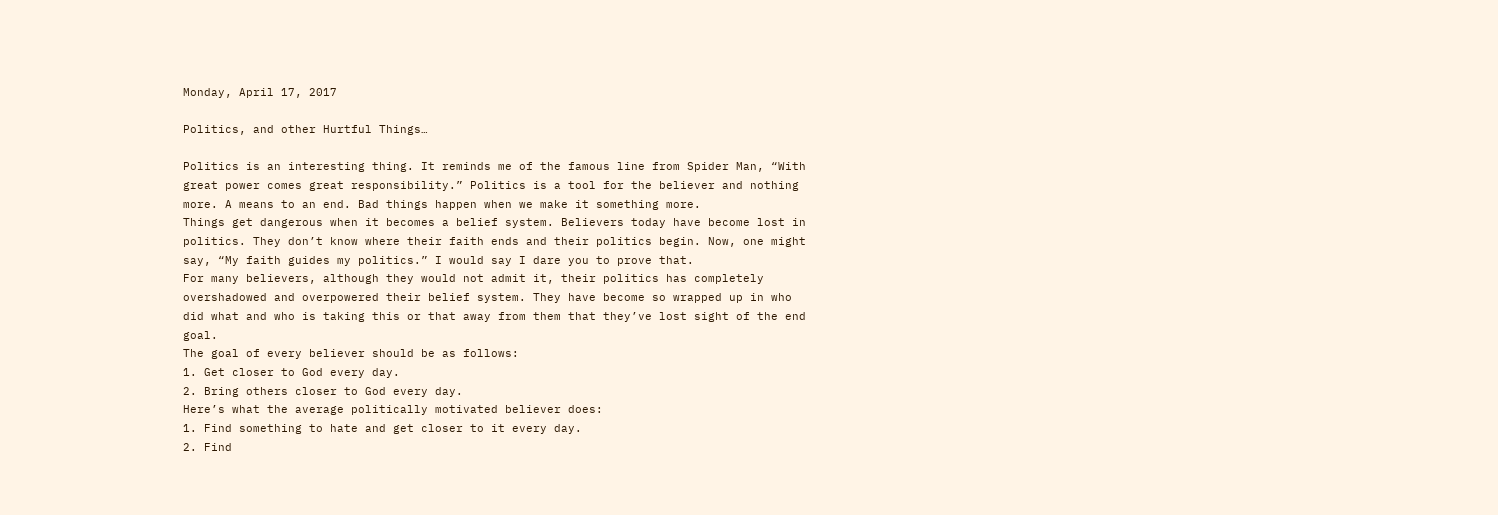Monday, April 17, 2017

Politics, and other Hurtful Things…

Politics is an interesting thing. It reminds me of the famous line from Spider Man, “With great power comes great responsibility.” Politics is a tool for the believer and nothing more. A means to an end. Bad things happen when we make it something more.
Things get dangerous when it becomes a belief system. Believers today have become lost in politics. They don’t know where their faith ends and their politics begin. Now, one might say, “My faith guides my politics.” I would say I dare you to prove that.
For many believers, although they would not admit it, their politics has completely overshadowed and overpowered their belief system. They have become so wrapped up in who did what and who is taking this or that away from them that they’ve lost sight of the end goal.
The goal of every believer should be as follows:
1. Get closer to God every day.
2. Bring others closer to God every day.
Here’s what the average politically motivated believer does:
1. Find something to hate and get closer to it every day.
2. Find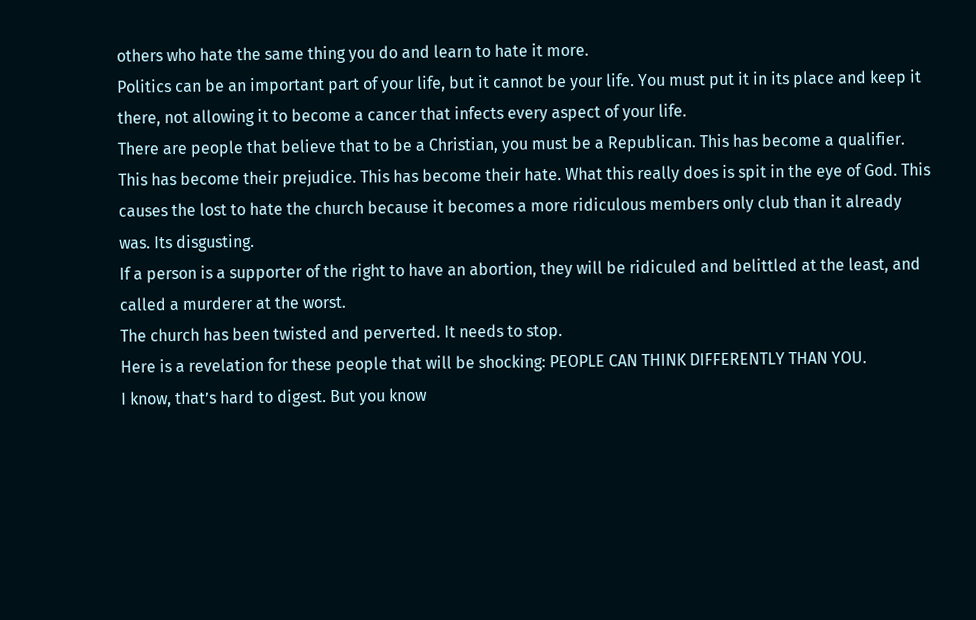others who hate the same thing you do and learn to hate it more.
Politics can be an important part of your life, but it cannot be your life. You must put it in its place and keep it there, not allowing it to become a cancer that infects every aspect of your life.
There are people that believe that to be a Christian, you must be a Republican. This has become a qualifier. This has become their prejudice. This has become their hate. What this really does is spit in the eye of God. This causes the lost to hate the church because it becomes a more ridiculous members only club than it already was. Its disgusting.
If a person is a supporter of the right to have an abortion, they will be ridiculed and belittled at the least, and called a murderer at the worst.
The church has been twisted and perverted. It needs to stop.
Here is a revelation for these people that will be shocking: PEOPLE CAN THINK DIFFERENTLY THAN YOU.
I know, that’s hard to digest. But you know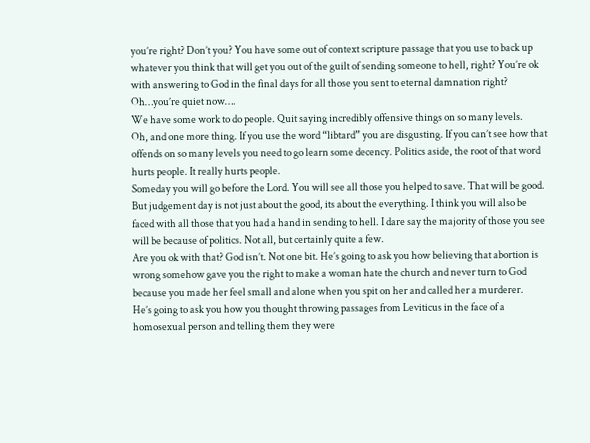you’re right? Don’t you? You have some out of context scripture passage that you use to back up whatever you think that will get you out of the guilt of sending someone to hell, right? You’re ok with answering to God in the final days for all those you sent to eternal damnation right?
Oh…you’re quiet now….
We have some work to do people. Quit saying incredibly offensive things on so many levels.
Oh, and one more thing. If you use the word “libtard” you are disgusting. If you can’t see how that offends on so many levels you need to go learn some decency. Politics aside, the root of that word hurts people. It really hurts people.
Someday you will go before the Lord. You will see all those you helped to save. That will be good. But judgement day is not just about the good, its about the everything. I think you will also be faced with all those that you had a hand in sending to hell. I dare say the majority of those you see will be because of politics. Not all, but certainly quite a few.
Are you ok with that? God isn’t. Not one bit. He’s going to ask you how believing that abortion is wrong somehow gave you the right to make a woman hate the church and never turn to God because you made her feel small and alone when you spit on her and called her a murderer.
He’s going to ask you how you thought throwing passages from Leviticus in the face of a homosexual person and telling them they were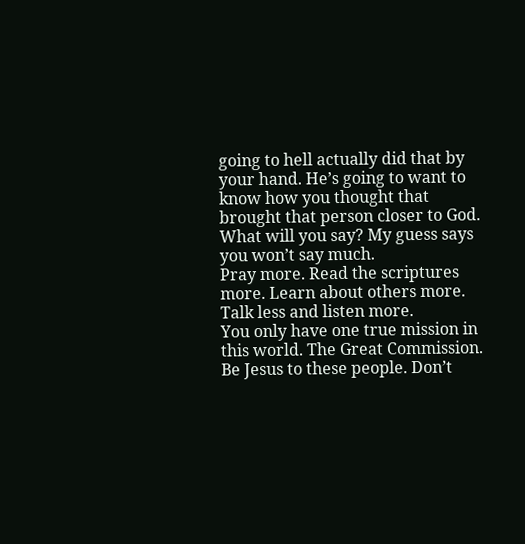going to hell actually did that by your hand. He’s going to want to know how you thought that brought that person closer to God. What will you say? My guess says you won’t say much.
Pray more. Read the scriptures more. Learn about others more. Talk less and listen more.
You only have one true mission in this world. The Great Commission.
Be Jesus to these people. Don’t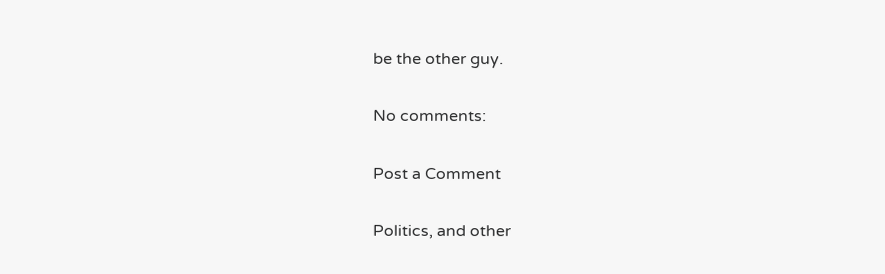be the other guy.

No comments:

Post a Comment

Politics, and other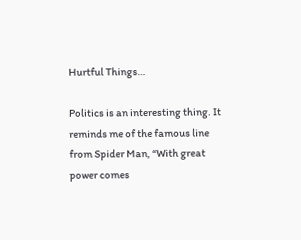Hurtful Things…

Politics is an interesting thing. It reminds me of the famous line from Spider Man, “With great power comes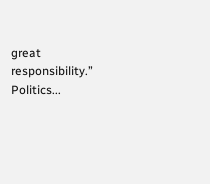great responsibility.” Politics...